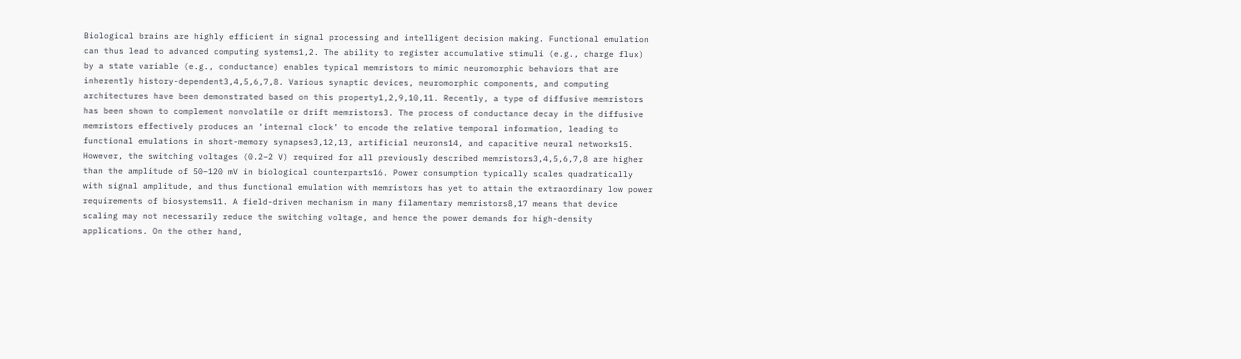Biological brains are highly efficient in signal processing and intelligent decision making. Functional emulation can thus lead to advanced computing systems1,2. The ability to register accumulative stimuli (e.g., charge flux) by a state variable (e.g., conductance) enables typical memristors to mimic neuromorphic behaviors that are inherently history-dependent3,4,5,6,7,8. Various synaptic devices, neuromorphic components, and computing architectures have been demonstrated based on this property1,2,9,10,11. Recently, a type of diffusive memristors has been shown to complement nonvolatile or drift memristors3. The process of conductance decay in the diffusive memristors effectively produces an ‘internal clock’ to encode the relative temporal information, leading to functional emulations in short-memory synapses3,12,13, artificial neurons14, and capacitive neural networks15. However, the switching voltages (0.2–2 V) required for all previously described memristors3,4,5,6,7,8 are higher than the amplitude of 50–120 mV in biological counterparts16. Power consumption typically scales quadratically with signal amplitude, and thus functional emulation with memristors has yet to attain the extraordinary low power requirements of biosystems11. A field-driven mechanism in many filamentary memristors8,17 means that device scaling may not necessarily reduce the switching voltage, and hence the power demands for high-density applications. On the other hand,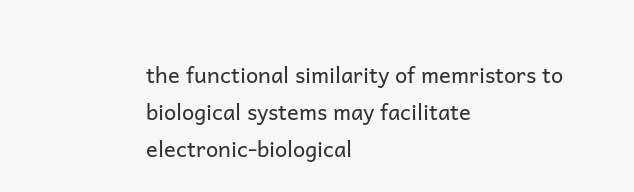the functional similarity of memristors to biological systems may facilitate electronic-biological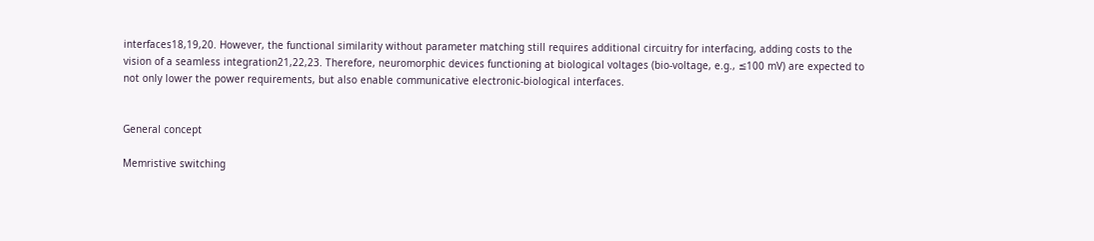interfaces18,19,20. However, the functional similarity without parameter matching still requires additional circuitry for interfacing, adding costs to the vision of a seamless integration21,22,23. Therefore, neuromorphic devices functioning at biological voltages (bio-voltage, e.g., ≤100 mV) are expected to not only lower the power requirements, but also enable communicative electronic-biological interfaces.


General concept

Memristive switching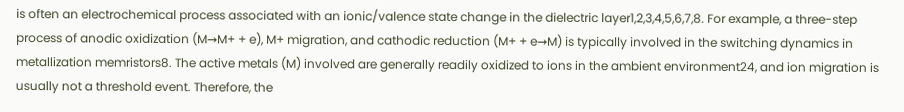is often an electrochemical process associated with an ionic/valence state change in the dielectric layer1,2,3,4,5,6,7,8. For example, a three-step process of anodic oxidization (M→M+ + e), M+ migration, and cathodic reduction (M+ + e→M) is typically involved in the switching dynamics in metallization memristors8. The active metals (M) involved are generally readily oxidized to ions in the ambient environment24, and ion migration is usually not a threshold event. Therefore, the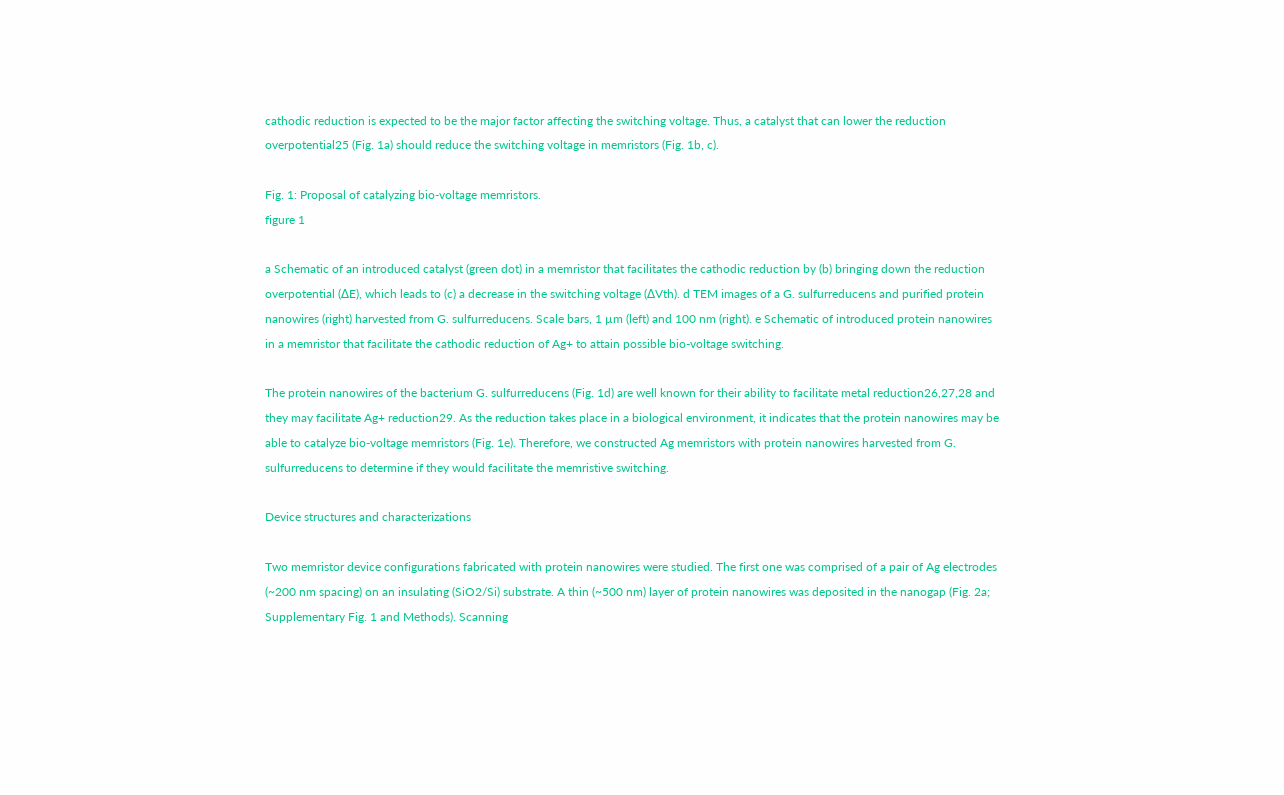cathodic reduction is expected to be the major factor affecting the switching voltage. Thus, a catalyst that can lower the reduction overpotential25 (Fig. 1a) should reduce the switching voltage in memristors (Fig. 1b, c).

Fig. 1: Proposal of catalyzing bio-voltage memristors.
figure 1

a Schematic of an introduced catalyst (green dot) in a memristor that facilitates the cathodic reduction by (b) bringing down the reduction overpotential (∆E), which leads to (c) a decrease in the switching voltage (∆Vth). d TEM images of a G. sulfurreducens and purified protein nanowires (right) harvested from G. sulfurreducens. Scale bars, 1 µm (left) and 100 nm (right). e Schematic of introduced protein nanowires in a memristor that facilitate the cathodic reduction of Ag+ to attain possible bio-voltage switching.

The protein nanowires of the bacterium G. sulfurreducens (Fig. 1d) are well known for their ability to facilitate metal reduction26,27,28 and they may facilitate Ag+ reduction29. As the reduction takes place in a biological environment, it indicates that the protein nanowires may be able to catalyze bio-voltage memristors (Fig. 1e). Therefore, we constructed Ag memristors with protein nanowires harvested from G. sulfurreducens to determine if they would facilitate the memristive switching.

Device structures and characterizations

Two memristor device configurations fabricated with protein nanowires were studied. The first one was comprised of a pair of Ag electrodes (~200 nm spacing) on an insulating (SiO2/Si) substrate. A thin (~500 nm) layer of protein nanowires was deposited in the nanogap (Fig. 2a; Supplementary Fig. 1 and Methods). Scanning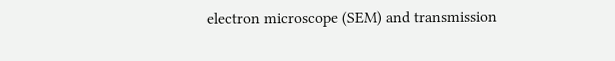electron microscope (SEM) and transmission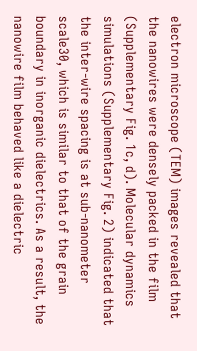electron microscope (TEM) images revealed that the nanowires were densely packed in the film (Supplementary Fig. 1c, d). Molecular dynamics simulations (Supplementary Fig. 2) indicated that the inter-wire spacing is at sub-nanometer scale30, which is similar to that of the grain boundary in inorganic dielectrics. As a result, the nanowire film behaved like a dielectric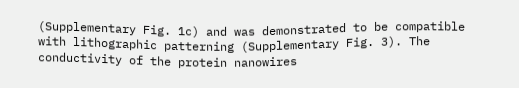(Supplementary Fig. 1c) and was demonstrated to be compatible with lithographic patterning (Supplementary Fig. 3). The conductivity of the protein nanowires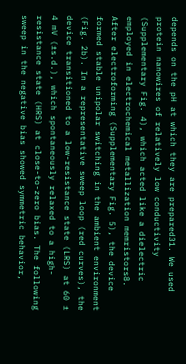depends on the pH at which they are prepared31. We used protein nanowires of relatively low conductivity (Supplementary Fig. 4), which acted like a dielectric employed in electrochemical metallization memristors8. After electroforming (Supplementary Fig. 5), the device formed stable unipolar switching in the ambient environment (Fig. 2b). In a representative sweep loop (red curves), the device transitioned to a low-resistance state (LRS) at 60 ± 4 mV (±s.d.), which spontaneously relaxed to a high-resistance state (HRS) at close-to-zero bias. The following sweep in the negative bias showed symmetric behavior,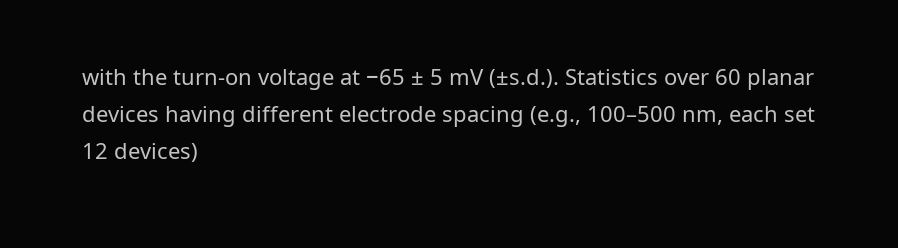with the turn-on voltage at −65 ± 5 mV (±s.d.). Statistics over 60 planar devices having different electrode spacing (e.g., 100–500 nm, each set 12 devices)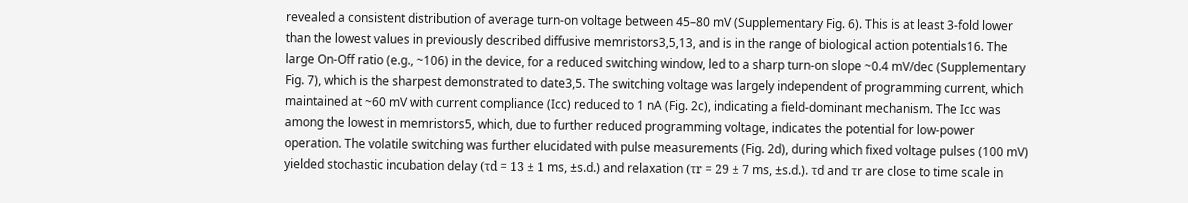revealed a consistent distribution of average turn-on voltage between 45–80 mV (Supplementary Fig. 6). This is at least 3-fold lower than the lowest values in previously described diffusive memristors3,5,13, and is in the range of biological action potentials16. The large On-Off ratio (e.g., ~106) in the device, for a reduced switching window, led to a sharp turn-on slope ~0.4 mV/dec (Supplementary Fig. 7), which is the sharpest demonstrated to date3,5. The switching voltage was largely independent of programming current, which maintained at ~60 mV with current compliance (Icc) reduced to 1 nA (Fig. 2c), indicating a field-dominant mechanism. The Icc was among the lowest in memristors5, which, due to further reduced programming voltage, indicates the potential for low-power operation. The volatile switching was further elucidated with pulse measurements (Fig. 2d), during which fixed voltage pulses (100 mV) yielded stochastic incubation delay (τd = 13 ± 1 ms, ±s.d.) and relaxation (τr = 29 ± 7 ms, ±s.d.). τd and τr are close to time scale in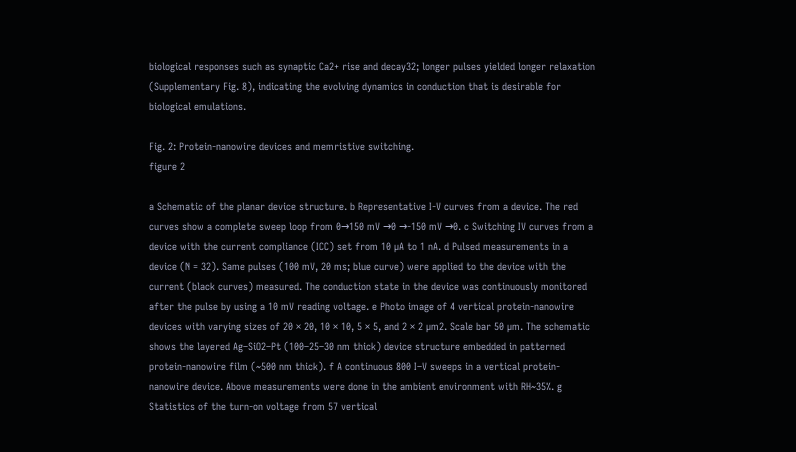biological responses such as synaptic Ca2+ rise and decay32; longer pulses yielded longer relaxation (Supplementary Fig. 8), indicating the evolving dynamics in conduction that is desirable for biological emulations.

Fig. 2: Protein-nanowire devices and memristive switching.
figure 2

a Schematic of the planar device structure. b Representative I-V curves from a device. The red curves show a complete sweep loop from 0→150 mV →0 →-150 mV →0. c Switching IV curves from a device with the current compliance (ICC) set from 10 µA to 1 nA. d Pulsed measurements in a device (N = 32). Same pulses (100 mV, 20 ms; blue curve) were applied to the device with the current (black curves) measured. The conduction state in the device was continuously monitored after the pulse by using a 10 mV reading voltage. e Photo image of 4 vertical protein-nanowire devices with varying sizes of 20 × 20, 10 × 10, 5 × 5, and 2 × 2 µm2. Scale bar 50 µm. The schematic shows the layered Ag–SiO2–Pt (100–25–30 nm thick) device structure embedded in patterned protein-nanowire film (~500 nm thick). f A continuous 800 I–V sweeps in a vertical protein-nanowire device. Above measurements were done in the ambient environment with RH~35%. g Statistics of the turn-on voltage from 57 vertical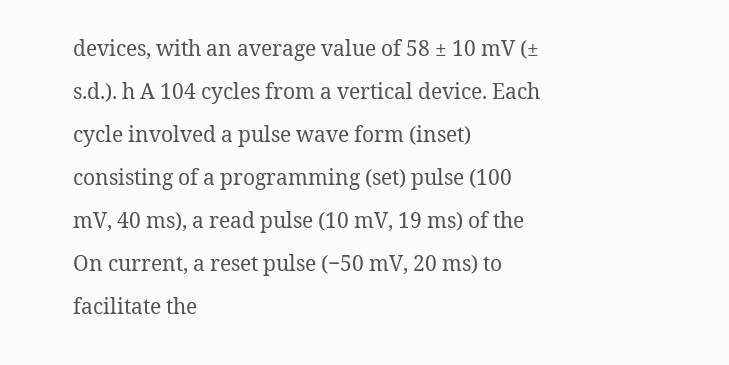devices, with an average value of 58 ± 10 mV (± s.d.). h A 104 cycles from a vertical device. Each cycle involved a pulse wave form (inset) consisting of a programming (set) pulse (100 mV, 40 ms), a read pulse (10 mV, 19 ms) of the On current, a reset pulse (−50 mV, 20 ms) to facilitate the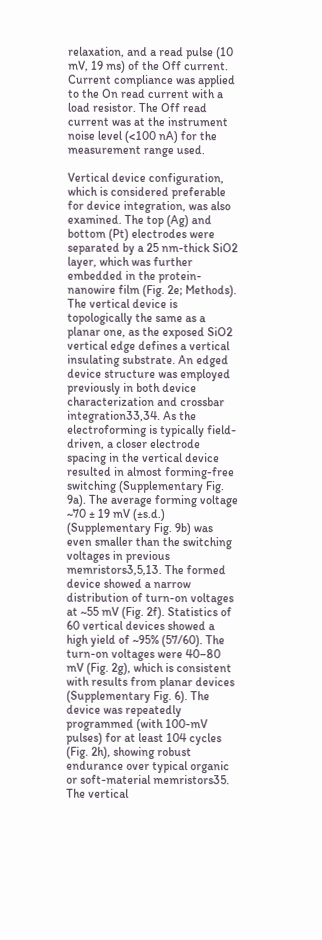relaxation, and a read pulse (10 mV, 19 ms) of the Off current. Current compliance was applied to the On read current with a load resistor. The Off read current was at the instrument noise level (<100 nA) for the measurement range used.

Vertical device configuration, which is considered preferable for device integration, was also examined. The top (Ag) and bottom (Pt) electrodes were separated by a 25 nm-thick SiO2 layer, which was further embedded in the protein-nanowire film (Fig. 2e; Methods). The vertical device is topologically the same as a planar one, as the exposed SiO2 vertical edge defines a vertical insulating substrate. An edged device structure was employed previously in both device characterization and crossbar integration33,34. As the electroforming is typically field-driven, a closer electrode spacing in the vertical device resulted in almost forming-free switching (Supplementary Fig. 9a). The average forming voltage ~70 ± 19 mV (±s.d.) (Supplementary Fig. 9b) was even smaller than the switching voltages in previous memristors3,5,13. The formed device showed a narrow distribution of turn-on voltages at ~55 mV (Fig. 2f). Statistics of 60 vertical devices showed a high yield of ~95% (57/60). The turn-on voltages were 40–80 mV (Fig. 2g), which is consistent with results from planar devices (Supplementary Fig. 6). The device was repeatedly programmed (with 100-mV pulses) for at least 104 cycles (Fig. 2h), showing robust endurance over typical organic or soft-material memristors35. The vertical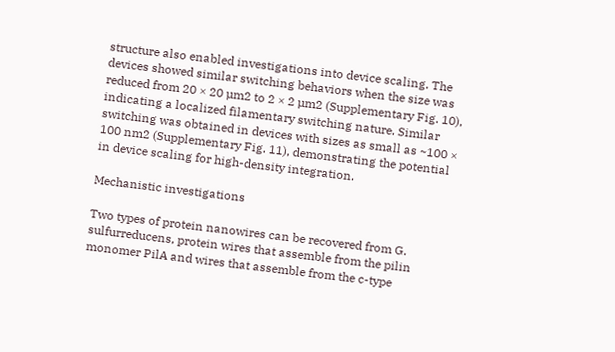structure also enabled investigations into device scaling. The devices showed similar switching behaviors when the size was reduced from 20 × 20 µm2 to 2 × 2 µm2 (Supplementary Fig. 10), indicating a localized filamentary switching nature. Similar switching was obtained in devices with sizes as small as ~100 × 100 nm2 (Supplementary Fig. 11), demonstrating the potential in device scaling for high-density integration.

Mechanistic investigations

Two types of protein nanowires can be recovered from G. sulfurreducens, protein wires that assemble from the pilin monomer PilA and wires that assemble from the c-type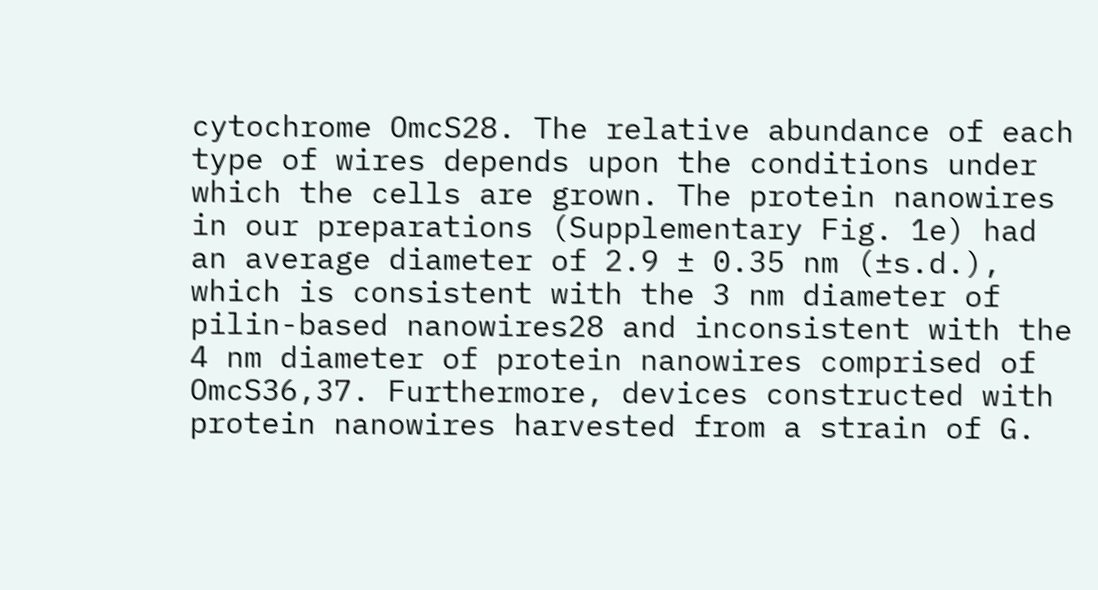cytochrome OmcS28. The relative abundance of each type of wires depends upon the conditions under which the cells are grown. The protein nanowires in our preparations (Supplementary Fig. 1e) had an average diameter of 2.9 ± 0.35 nm (±s.d.), which is consistent with the 3 nm diameter of pilin-based nanowires28 and inconsistent with the 4 nm diameter of protein nanowires comprised of OmcS36,37. Furthermore, devices constructed with protein nanowires harvested from a strain of G.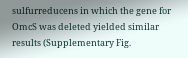sulfurreducens in which the gene for OmcS was deleted yielded similar results (Supplementary Fig.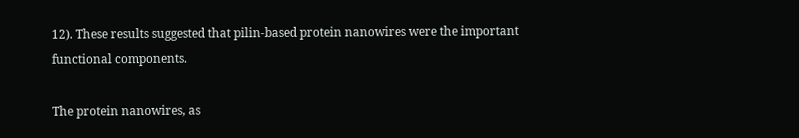12). These results suggested that pilin-based protein nanowires were the important functional components.

The protein nanowires, as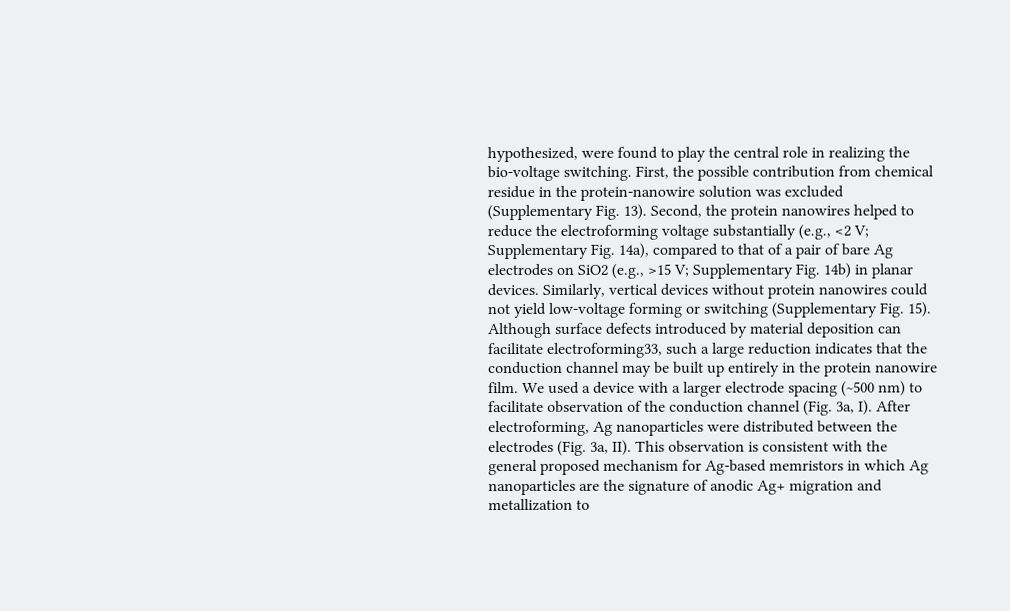hypothesized, were found to play the central role in realizing the bio-voltage switching. First, the possible contribution from chemical residue in the protein-nanowire solution was excluded (Supplementary Fig. 13). Second, the protein nanowires helped to reduce the electroforming voltage substantially (e.g., <2 V; Supplementary Fig. 14a), compared to that of a pair of bare Ag electrodes on SiO2 (e.g., >15 V; Supplementary Fig. 14b) in planar devices. Similarly, vertical devices without protein nanowires could not yield low-voltage forming or switching (Supplementary Fig. 15). Although surface defects introduced by material deposition can facilitate electroforming33, such a large reduction indicates that the conduction channel may be built up entirely in the protein nanowire film. We used a device with a larger electrode spacing (~500 nm) to facilitate observation of the conduction channel (Fig. 3a, I). After electroforming, Ag nanoparticles were distributed between the electrodes (Fig. 3a, II). This observation is consistent with the general proposed mechanism for Ag-based memristors in which Ag nanoparticles are the signature of anodic Ag+ migration and metallization to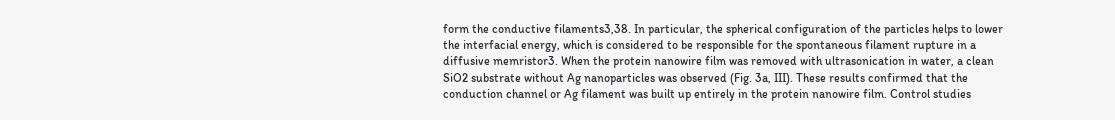form the conductive filaments3,38. In particular, the spherical configuration of the particles helps to lower the interfacial energy, which is considered to be responsible for the spontaneous filament rupture in a diffusive memristor3. When the protein nanowire film was removed with ultrasonication in water, a clean SiO2 substrate without Ag nanoparticles was observed (Fig. 3a, III). These results confirmed that the conduction channel or Ag filament was built up entirely in the protein nanowire film. Control studies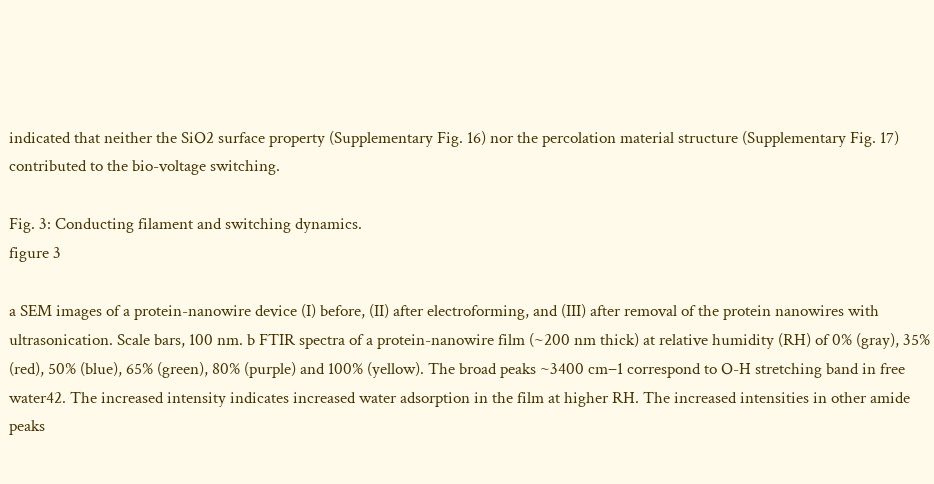indicated that neither the SiO2 surface property (Supplementary Fig. 16) nor the percolation material structure (Supplementary Fig. 17) contributed to the bio-voltage switching.

Fig. 3: Conducting filament and switching dynamics.
figure 3

a SEM images of a protein-nanowire device (I) before, (II) after electroforming, and (III) after removal of the protein nanowires with ultrasonication. Scale bars, 100 nm. b FTIR spectra of a protein-nanowire film (~200 nm thick) at relative humidity (RH) of 0% (gray), 35% (red), 50% (blue), 65% (green), 80% (purple) and 100% (yellow). The broad peaks ~3400 cm−1 correspond to O-H stretching band in free water42. The increased intensity indicates increased water adsorption in the film at higher RH. The increased intensities in other amide peaks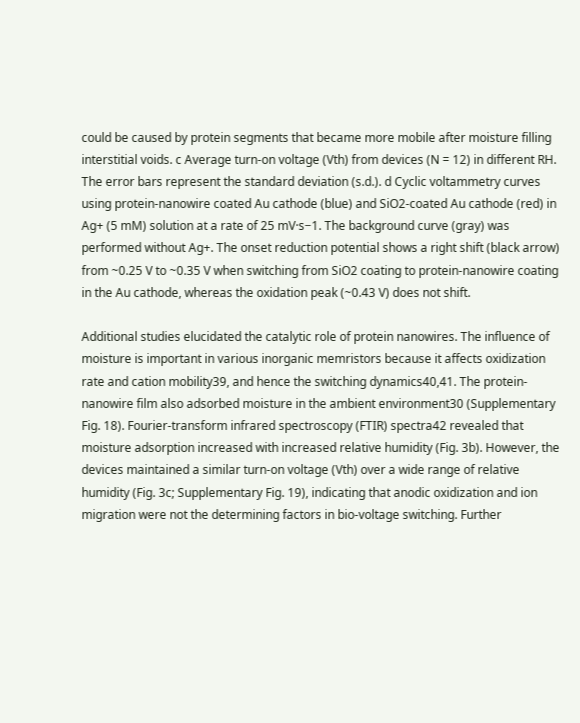could be caused by protein segments that became more mobile after moisture filling interstitial voids. c Average turn-on voltage (Vth) from devices (N = 12) in different RH. The error bars represent the standard deviation (s.d.). d Cyclic voltammetry curves using protein-nanowire coated Au cathode (blue) and SiO2-coated Au cathode (red) in Ag+ (5 mM) solution at a rate of 25 mV·s−1. The background curve (gray) was performed without Ag+. The onset reduction potential shows a right shift (black arrow) from ~0.25 V to ~0.35 V when switching from SiO2 coating to protein-nanowire coating in the Au cathode, whereas the oxidation peak (~0.43 V) does not shift.

Additional studies elucidated the catalytic role of protein nanowires. The influence of moisture is important in various inorganic memristors because it affects oxidization rate and cation mobility39, and hence the switching dynamics40,41. The protein-nanowire film also adsorbed moisture in the ambient environment30 (Supplementary Fig. 18). Fourier-transform infrared spectroscopy (FTIR) spectra42 revealed that moisture adsorption increased with increased relative humidity (Fig. 3b). However, the devices maintained a similar turn-on voltage (Vth) over a wide range of relative humidity (Fig. 3c; Supplementary Fig. 19), indicating that anodic oxidization and ion migration were not the determining factors in bio-voltage switching. Further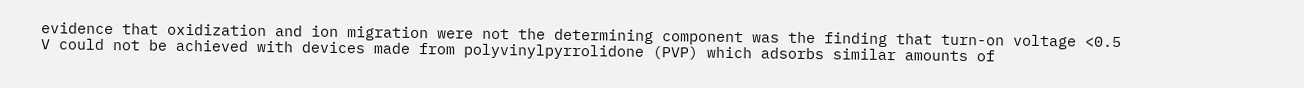evidence that oxidization and ion migration were not the determining component was the finding that turn-on voltage <0.5 V could not be achieved with devices made from polyvinylpyrrolidone (PVP) which adsorbs similar amounts of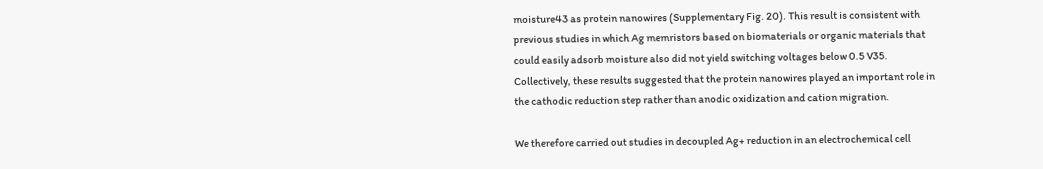moisture43 as protein nanowires (Supplementary Fig. 20). This result is consistent with previous studies in which Ag memristors based on biomaterials or organic materials that could easily adsorb moisture also did not yield switching voltages below 0.5 V35. Collectively, these results suggested that the protein nanowires played an important role in the cathodic reduction step rather than anodic oxidization and cation migration.

We therefore carried out studies in decoupled Ag+ reduction in an electrochemical cell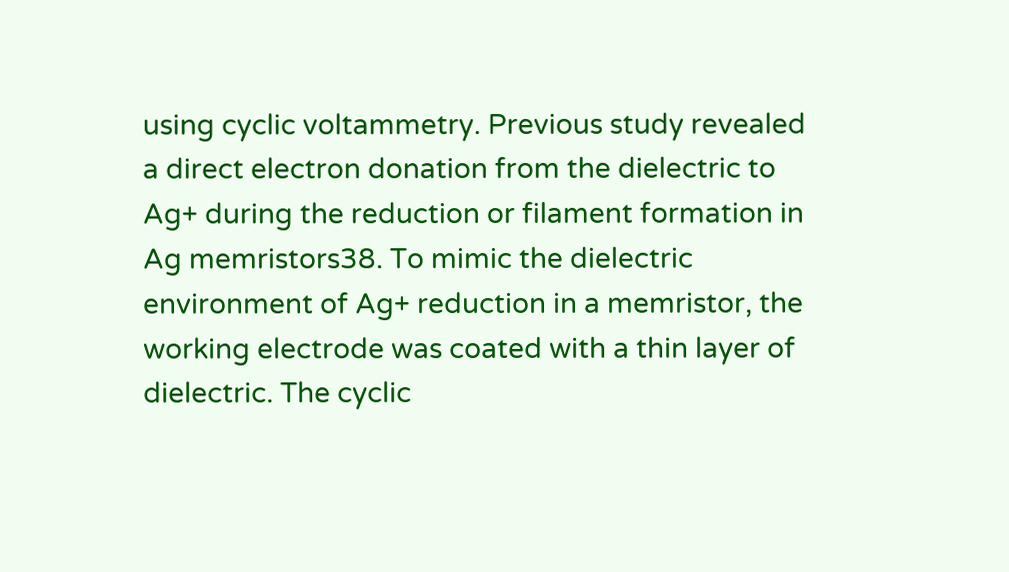using cyclic voltammetry. Previous study revealed a direct electron donation from the dielectric to Ag+ during the reduction or filament formation in Ag memristors38. To mimic the dielectric environment of Ag+ reduction in a memristor, the working electrode was coated with a thin layer of dielectric. The cyclic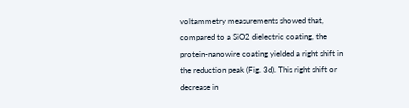voltammetry measurements showed that, compared to a SiO2 dielectric coating, the protein-nanowire coating yielded a right shift in the reduction peak (Fig. 3d). This right shift or decrease in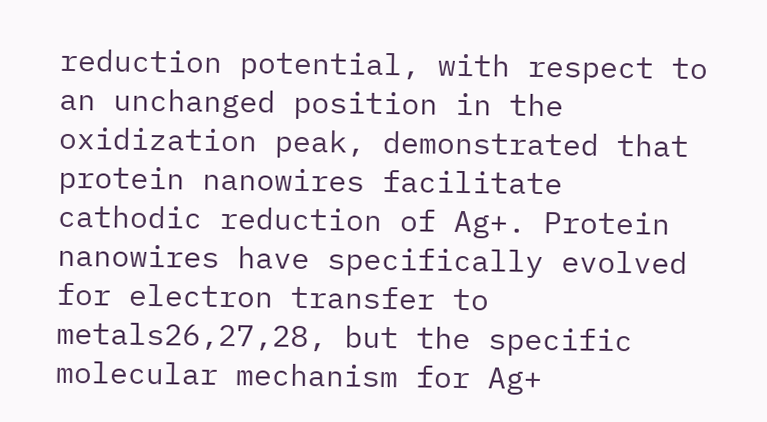reduction potential, with respect to an unchanged position in the oxidization peak, demonstrated that protein nanowires facilitate cathodic reduction of Ag+. Protein nanowires have specifically evolved for electron transfer to metals26,27,28, but the specific molecular mechanism for Ag+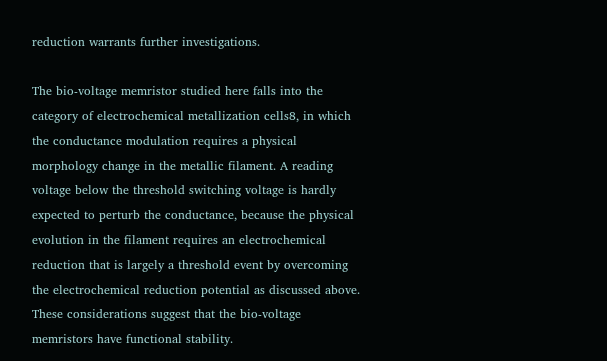reduction warrants further investigations.

The bio-voltage memristor studied here falls into the category of electrochemical metallization cells8, in which the conductance modulation requires a physical morphology change in the metallic filament. A reading voltage below the threshold switching voltage is hardly expected to perturb the conductance, because the physical evolution in the filament requires an electrochemical reduction that is largely a threshold event by overcoming the electrochemical reduction potential as discussed above. These considerations suggest that the bio-voltage memristors have functional stability.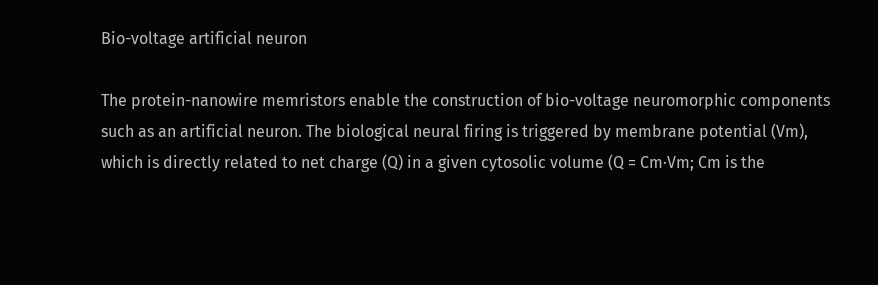Bio-voltage artificial neuron

The protein-nanowire memristors enable the construction of bio-voltage neuromorphic components such as an artificial neuron. The biological neural firing is triggered by membrane potential (Vm), which is directly related to net charge (Q) in a given cytosolic volume (Q = Cm·Vm; Cm is the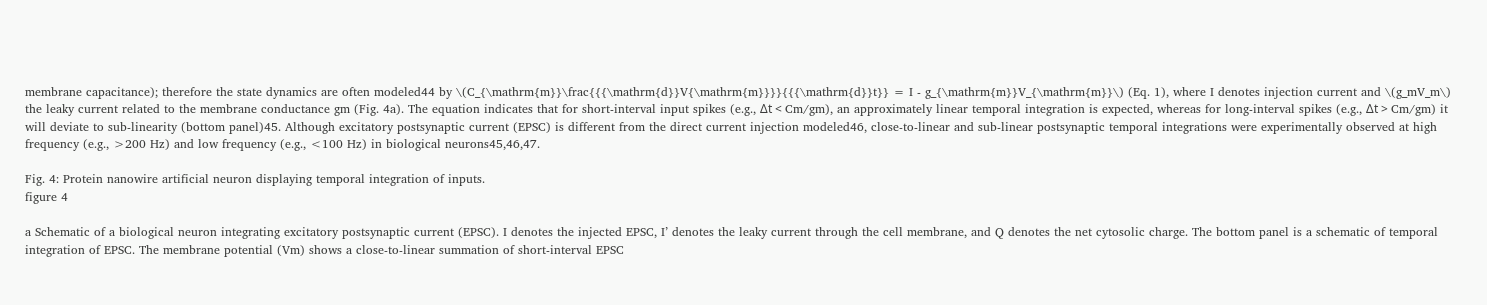membrane capacitance); therefore the state dynamics are often modeled44 by \(C_{\mathrm{m}}\frac{{{\mathrm{d}}V{\mathrm{m}}}}{{{\mathrm{d}}t}} = I - g_{\mathrm{m}}V_{\mathrm{m}}\) (Eq. 1), where I denotes injection current and \(g_mV_m\) the leaky current related to the membrane conductance gm (Fig. 4a). The equation indicates that for short-interval input spikes (e.g., Δt < Cm/gm), an approximately linear temporal integration is expected, whereas for long-interval spikes (e.g., Δt > Cm/gm) it will deviate to sub-linearity (bottom panel)45. Although excitatory postsynaptic current (EPSC) is different from the direct current injection modeled46, close-to-linear and sub-linear postsynaptic temporal integrations were experimentally observed at high frequency (e.g., >200 Hz) and low frequency (e.g., <100 Hz) in biological neurons45,46,47.

Fig. 4: Protein nanowire artificial neuron displaying temporal integration of inputs.
figure 4

a Schematic of a biological neuron integrating excitatory postsynaptic current (EPSC). I denotes the injected EPSC, I’ denotes the leaky current through the cell membrane, and Q denotes the net cytosolic charge. The bottom panel is a schematic of temporal integration of EPSC. The membrane potential (Vm) shows a close-to-linear summation of short-interval EPSC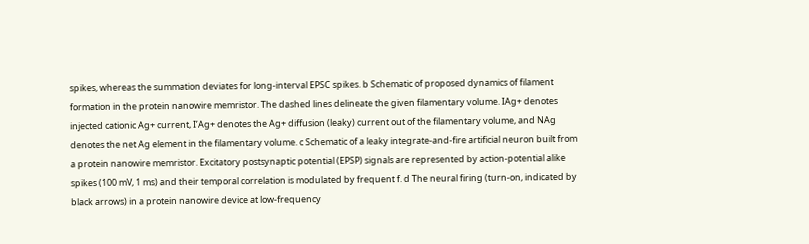spikes, whereas the summation deviates for long-interval EPSC spikes. b Schematic of proposed dynamics of filament formation in the protein nanowire memristor. The dashed lines delineate the given filamentary volume. IAg+ denotes injected cationic Ag+ current, I’Ag+ denotes the Ag+ diffusion (leaky) current out of the filamentary volume, and NAg denotes the net Ag element in the filamentary volume. c Schematic of a leaky integrate-and-fire artificial neuron built from a protein nanowire memristor. Excitatory postsynaptic potential (EPSP) signals are represented by action-potential alike spikes (100 mV, 1 ms) and their temporal correlation is modulated by frequent f. d The neural firing (turn-on, indicated by black arrows) in a protein nanowire device at low-frequency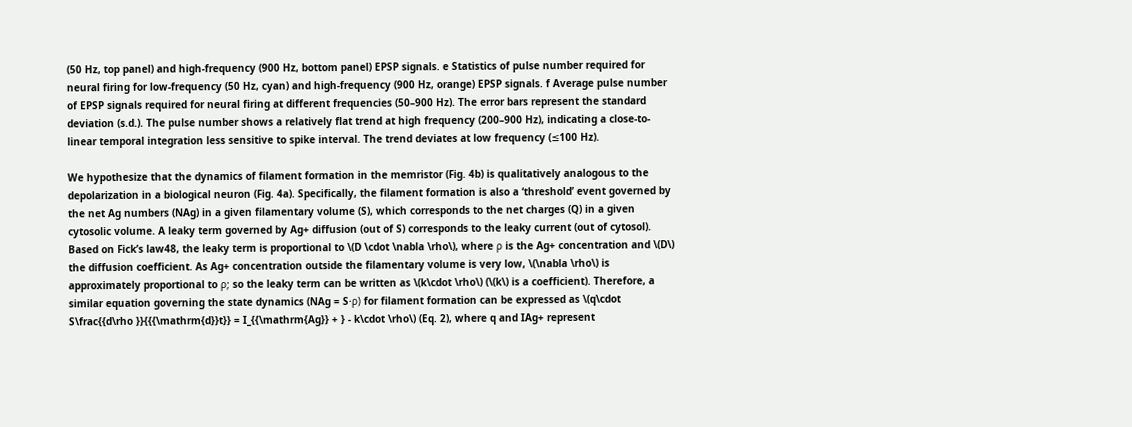(50 Hz, top panel) and high-frequency (900 Hz, bottom panel) EPSP signals. e Statistics of pulse number required for neural firing for low-frequency (50 Hz, cyan) and high-frequency (900 Hz, orange) EPSP signals. f Average pulse number of EPSP signals required for neural firing at different frequencies (50–900 Hz). The error bars represent the standard deviation (s.d.). The pulse number shows a relatively flat trend at high frequency (200–900 Hz), indicating a close-to-linear temporal integration less sensitive to spike interval. The trend deviates at low frequency (≤100 Hz).

We hypothesize that the dynamics of filament formation in the memristor (Fig. 4b) is qualitatively analogous to the depolarization in a biological neuron (Fig. 4a). Specifically, the filament formation is also a ‘threshold’ event governed by the net Ag numbers (NAg) in a given filamentary volume (S), which corresponds to the net charges (Q) in a given cytosolic volume. A leaky term governed by Ag+ diffusion (out of S) corresponds to the leaky current (out of cytosol). Based on Fick’s law48, the leaky term is proportional to \(D \cdot \nabla \rho\), where ρ is the Ag+ concentration and \(D\) the diffusion coefficient. As Ag+ concentration outside the filamentary volume is very low, \(\nabla \rho\) is approximately proportional to ρ; so the leaky term can be written as \(k\cdot \rho\) (\(k\) is a coefficient). Therefore, a similar equation governing the state dynamics (NAg = S·ρ) for filament formation can be expressed as \(q\cdot S\frac{{d\rho }}{{{\mathrm{d}}t}} = I_{{\mathrm{Ag}} + } - k\cdot \rho\) (Eq. 2), where q and IAg+ represent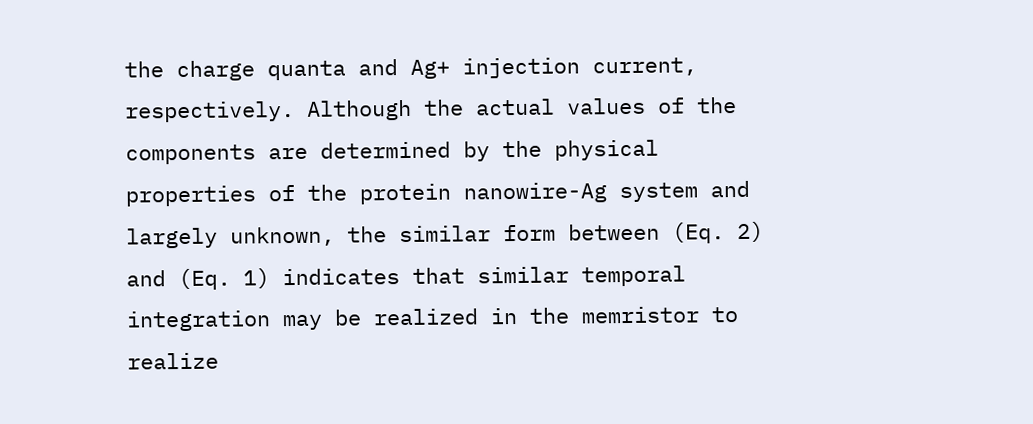the charge quanta and Ag+ injection current, respectively. Although the actual values of the components are determined by the physical properties of the protein nanowire-Ag system and largely unknown, the similar form between (Eq. 2) and (Eq. 1) indicates that similar temporal integration may be realized in the memristor to realize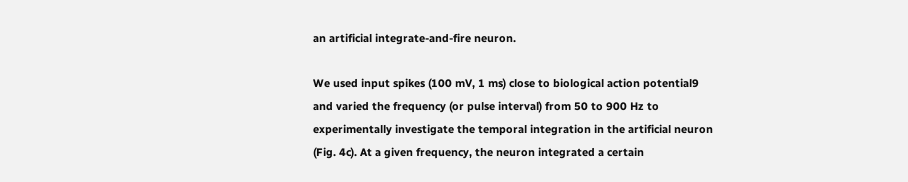an artificial integrate-and-fire neuron.

We used input spikes (100 mV, 1 ms) close to biological action potential9 and varied the frequency (or pulse interval) from 50 to 900 Hz to experimentally investigate the temporal integration in the artificial neuron (Fig. 4c). At a given frequency, the neuron integrated a certain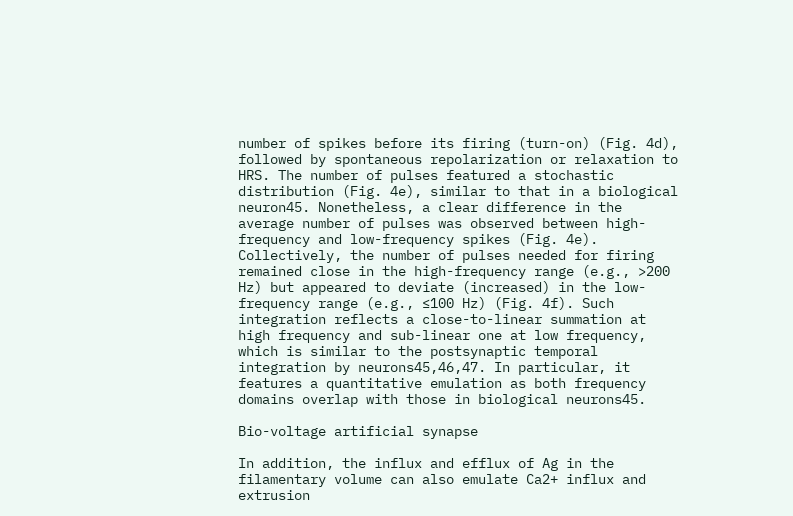number of spikes before its firing (turn-on) (Fig. 4d), followed by spontaneous repolarization or relaxation to HRS. The number of pulses featured a stochastic distribution (Fig. 4e), similar to that in a biological neuron45. Nonetheless, a clear difference in the average number of pulses was observed between high-frequency and low-frequency spikes (Fig. 4e). Collectively, the number of pulses needed for firing remained close in the high-frequency range (e.g., >200 Hz) but appeared to deviate (increased) in the low-frequency range (e.g., ≤100 Hz) (Fig. 4f). Such integration reflects a close-to-linear summation at high frequency and sub-linear one at low frequency, which is similar to the postsynaptic temporal integration by neurons45,46,47. In particular, it features a quantitative emulation as both frequency domains overlap with those in biological neurons45.

Bio-voltage artificial synapse

In addition, the influx and efflux of Ag in the filamentary volume can also emulate Ca2+ influx and extrusion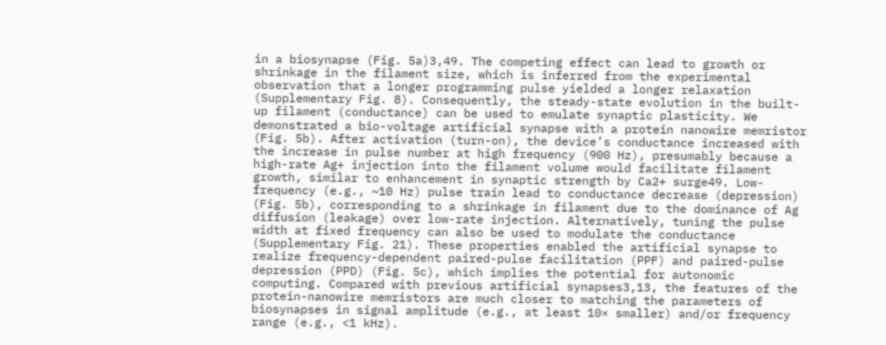in a biosynapse (Fig. 5a)3,49. The competing effect can lead to growth or shrinkage in the filament size, which is inferred from the experimental observation that a longer programming pulse yielded a longer relaxation (Supplementary Fig. 8). Consequently, the steady-state evolution in the built-up filament (conductance) can be used to emulate synaptic plasticity. We demonstrated a bio-voltage artificial synapse with a protein nanowire memristor (Fig. 5b). After activation (turn-on), the device’s conductance increased with the increase in pulse number at high frequency (900 Hz), presumably because a high-rate Ag+ injection into the filament volume would facilitate filament growth, similar to enhancement in synaptic strength by Ca2+ surge49. Low-frequency (e.g., ~10 Hz) pulse train lead to conductance decrease (depression) (Fig. 5b), corresponding to a shrinkage in filament due to the dominance of Ag diffusion (leakage) over low-rate injection. Alternatively, tuning the pulse width at fixed frequency can also be used to modulate the conductance (Supplementary Fig. 21). These properties enabled the artificial synapse to realize frequency-dependent paired-pulse facilitation (PPF) and paired-pulse depression (PPD) (Fig. 5c), which implies the potential for autonomic computing. Compared with previous artificial synapses3,13, the features of the protein-nanowire memristors are much closer to matching the parameters of biosynapses in signal amplitude (e.g., at least 10× smaller) and/or frequency range (e.g., <1 kHz).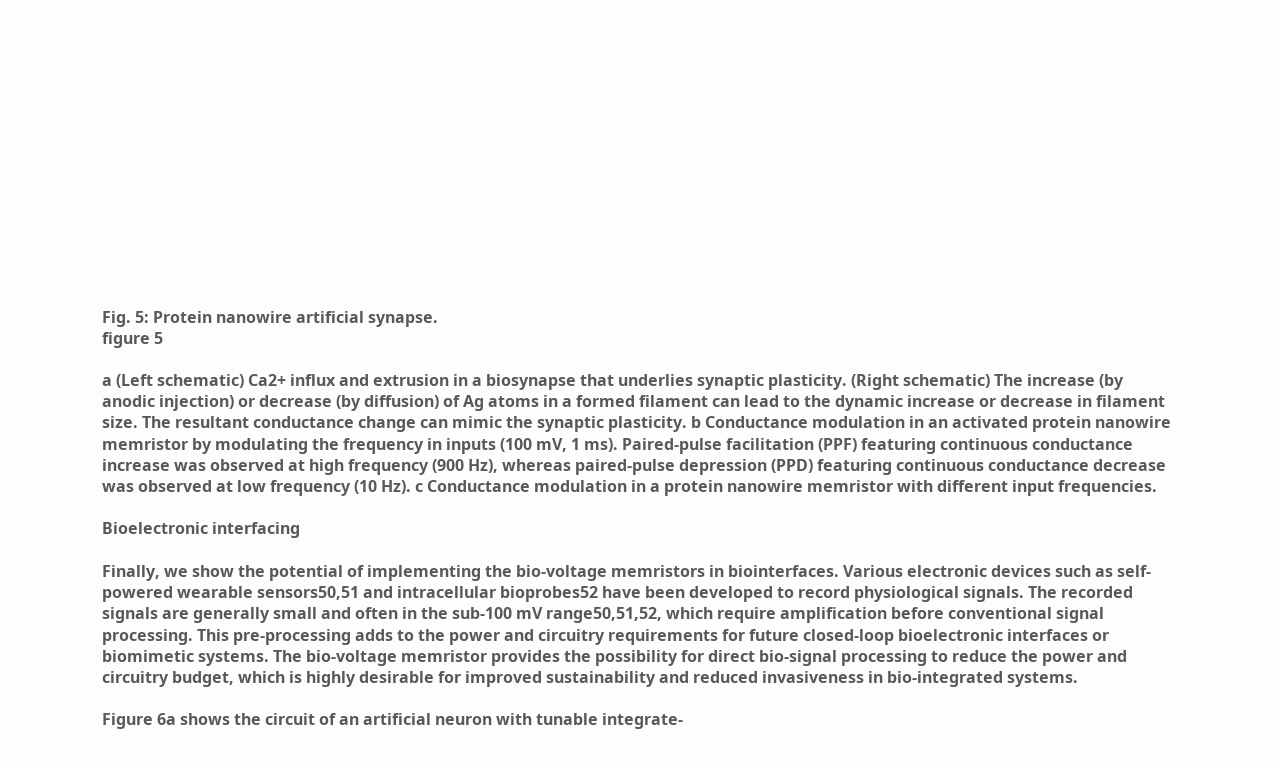Fig. 5: Protein nanowire artificial synapse.
figure 5

a (Left schematic) Ca2+ influx and extrusion in a biosynapse that underlies synaptic plasticity. (Right schematic) The increase (by anodic injection) or decrease (by diffusion) of Ag atoms in a formed filament can lead to the dynamic increase or decrease in filament size. The resultant conductance change can mimic the synaptic plasticity. b Conductance modulation in an activated protein nanowire memristor by modulating the frequency in inputs (100 mV, 1 ms). Paired-pulse facilitation (PPF) featuring continuous conductance increase was observed at high frequency (900 Hz), whereas paired-pulse depression (PPD) featuring continuous conductance decrease was observed at low frequency (10 Hz). c Conductance modulation in a protein nanowire memristor with different input frequencies.

Bioelectronic interfacing

Finally, we show the potential of implementing the bio-voltage memristors in biointerfaces. Various electronic devices such as self-powered wearable sensors50,51 and intracellular bioprobes52 have been developed to record physiological signals. The recorded signals are generally small and often in the sub-100 mV range50,51,52, which require amplification before conventional signal processing. This pre-processing adds to the power and circuitry requirements for future closed-loop bioelectronic interfaces or biomimetic systems. The bio-voltage memristor provides the possibility for direct bio-signal processing to reduce the power and circuitry budget, which is highly desirable for improved sustainability and reduced invasiveness in bio-integrated systems.

Figure 6a shows the circuit of an artificial neuron with tunable integrate-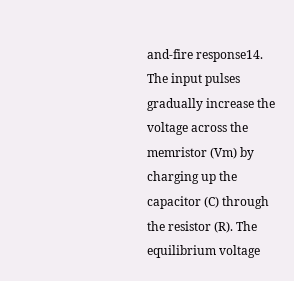and-fire response14. The input pulses gradually increase the voltage across the memristor (Vm) by charging up the capacitor (C) through the resistor (R). The equilibrium voltage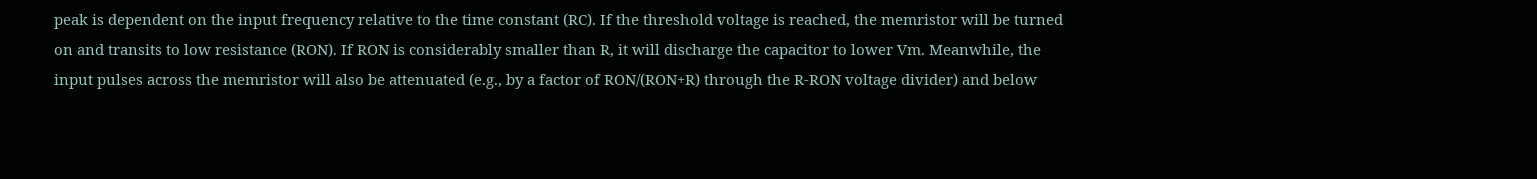peak is dependent on the input frequency relative to the time constant (RC). If the threshold voltage is reached, the memristor will be turned on and transits to low resistance (RON). If RON is considerably smaller than R, it will discharge the capacitor to lower Vm. Meanwhile, the input pulses across the memristor will also be attenuated (e.g., by a factor of RON/(RON+R) through the R-RON voltage divider) and below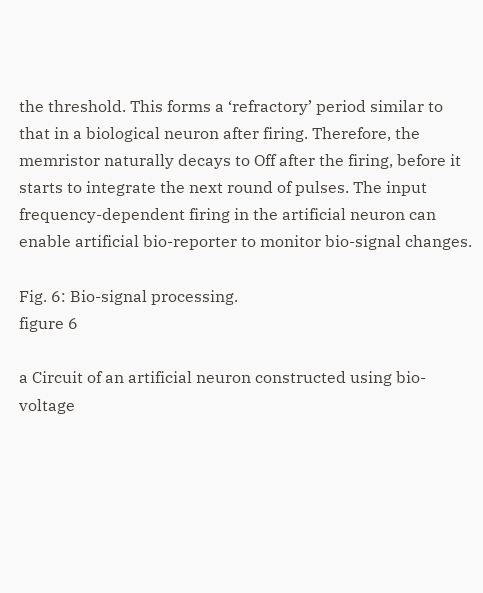the threshold. This forms a ‘refractory’ period similar to that in a biological neuron after firing. Therefore, the memristor naturally decays to Off after the firing, before it starts to integrate the next round of pulses. The input frequency-dependent firing in the artificial neuron can enable artificial bio-reporter to monitor bio-signal changes.

Fig. 6: Bio-signal processing.
figure 6

a Circuit of an artificial neuron constructed using bio-voltage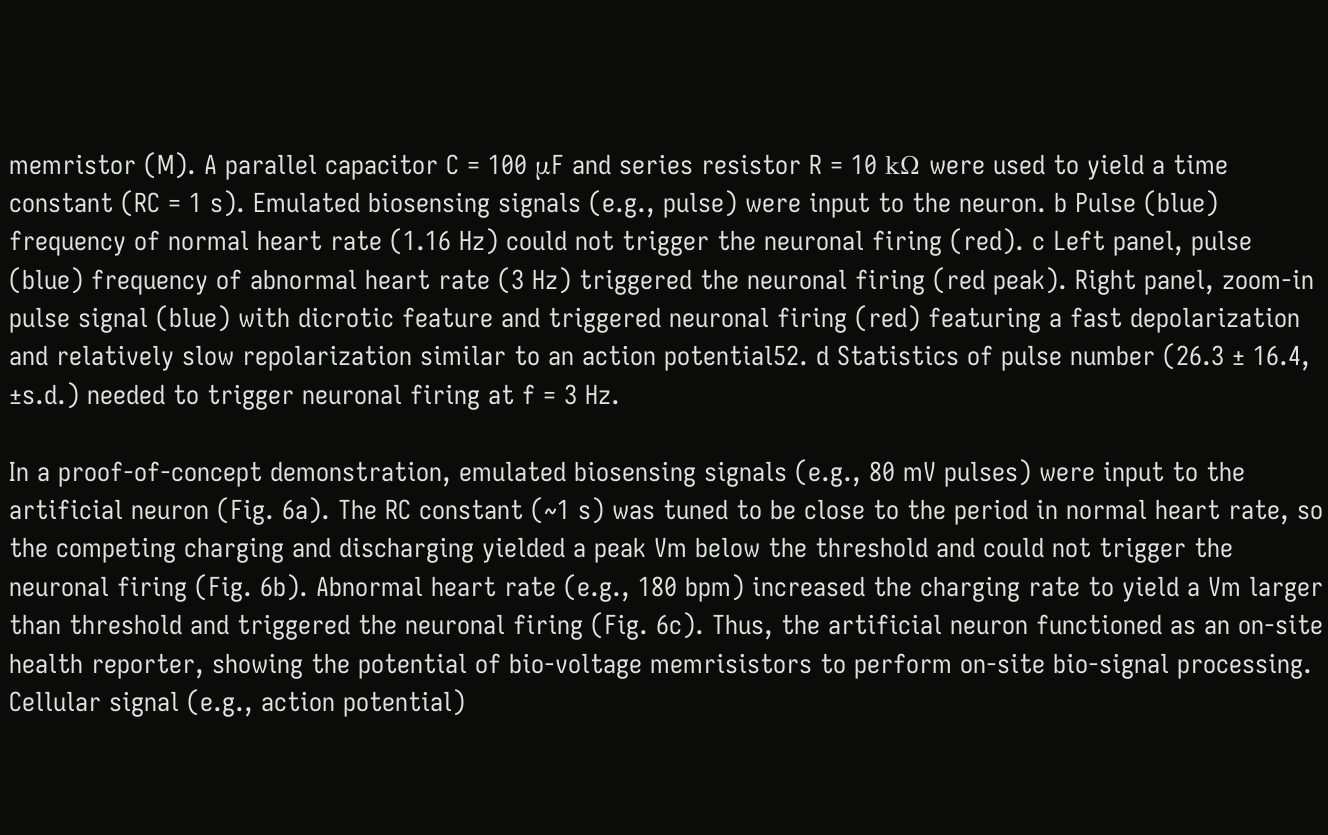memristor (M). A parallel capacitor C = 100 μF and series resistor R = 10 kΩ were used to yield a time constant (RC = 1 s). Emulated biosensing signals (e.g., pulse) were input to the neuron. b Pulse (blue) frequency of normal heart rate (1.16 Hz) could not trigger the neuronal firing (red). c Left panel, pulse (blue) frequency of abnormal heart rate (3 Hz) triggered the neuronal firing (red peak). Right panel, zoom-in pulse signal (blue) with dicrotic feature and triggered neuronal firing (red) featuring a fast depolarization and relatively slow repolarization similar to an action potential52. d Statistics of pulse number (26.3 ± 16.4, ±s.d.) needed to trigger neuronal firing at f = 3 Hz.

In a proof-of-concept demonstration, emulated biosensing signals (e.g., 80 mV pulses) were input to the artificial neuron (Fig. 6a). The RC constant (~1 s) was tuned to be close to the period in normal heart rate, so the competing charging and discharging yielded a peak Vm below the threshold and could not trigger the neuronal firing (Fig. 6b). Abnormal heart rate (e.g., 180 bpm) increased the charging rate to yield a Vm larger than threshold and triggered the neuronal firing (Fig. 6c). Thus, the artificial neuron functioned as an on-site health reporter, showing the potential of bio-voltage memrisistors to perform on-site bio-signal processing. Cellular signal (e.g., action potential)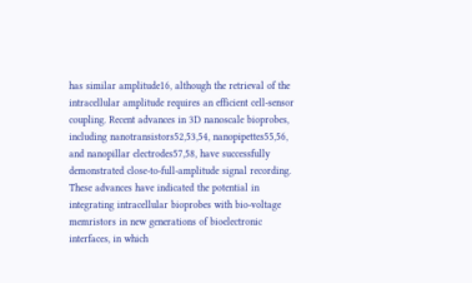has similar amplitude16, although the retrieval of the intracellular amplitude requires an efficient cell-sensor coupling. Recent advances in 3D nanoscale bioprobes, including nanotransistors52,53,54, nanopipettes55,56, and nanopillar electrodes57,58, have successfully demonstrated close-to-full-amplitude signal recording. These advances have indicated the potential in integrating intracellular bioprobes with bio-voltage memristors in new generations of bioelectronic interfaces, in which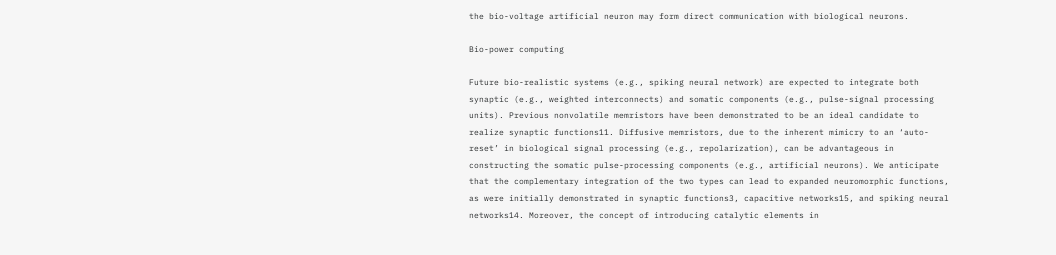the bio-voltage artificial neuron may form direct communication with biological neurons.

Bio-power computing

Future bio-realistic systems (e.g., spiking neural network) are expected to integrate both synaptic (e.g., weighted interconnects) and somatic components (e.g., pulse-signal processing units). Previous nonvolatile memristors have been demonstrated to be an ideal candidate to realize synaptic functions11. Diffusive memristors, due to the inherent mimicry to an ‘auto-reset’ in biological signal processing (e.g., repolarization), can be advantageous in constructing the somatic pulse-processing components (e.g., artificial neurons). We anticipate that the complementary integration of the two types can lead to expanded neuromorphic functions, as were initially demonstrated in synaptic functions3, capacitive networks15, and spiking neural networks14. Moreover, the concept of introducing catalytic elements in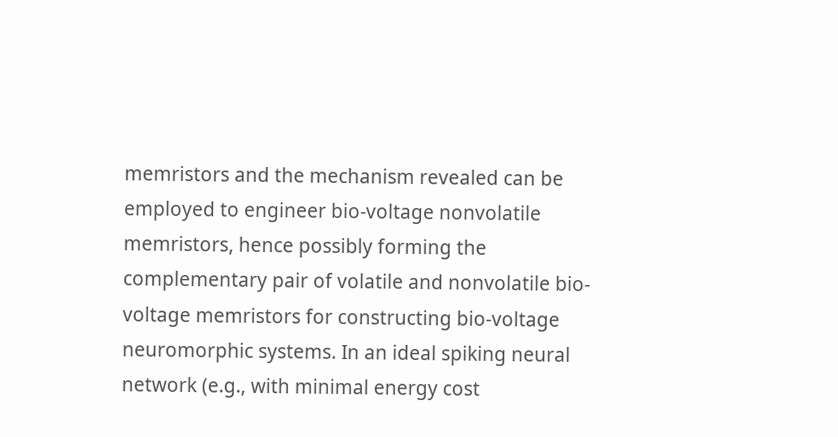memristors and the mechanism revealed can be employed to engineer bio-voltage nonvolatile memristors, hence possibly forming the complementary pair of volatile and nonvolatile bio-voltage memristors for constructing bio-voltage neuromorphic systems. In an ideal spiking neural network (e.g., with minimal energy cost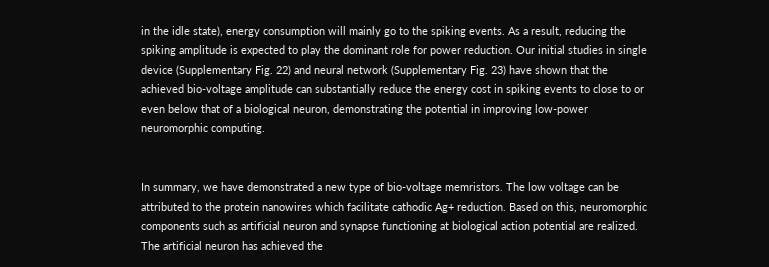in the idle state), energy consumption will mainly go to the spiking events. As a result, reducing the spiking amplitude is expected to play the dominant role for power reduction. Our initial studies in single device (Supplementary Fig. 22) and neural network (Supplementary Fig. 23) have shown that the achieved bio-voltage amplitude can substantially reduce the energy cost in spiking events to close to or even below that of a biological neuron, demonstrating the potential in improving low-power neuromorphic computing.


In summary, we have demonstrated a new type of bio-voltage memristors. The low voltage can be attributed to the protein nanowires which facilitate cathodic Ag+ reduction. Based on this, neuromorphic components such as artificial neuron and synapse functioning at biological action potential are realized. The artificial neuron has achieved the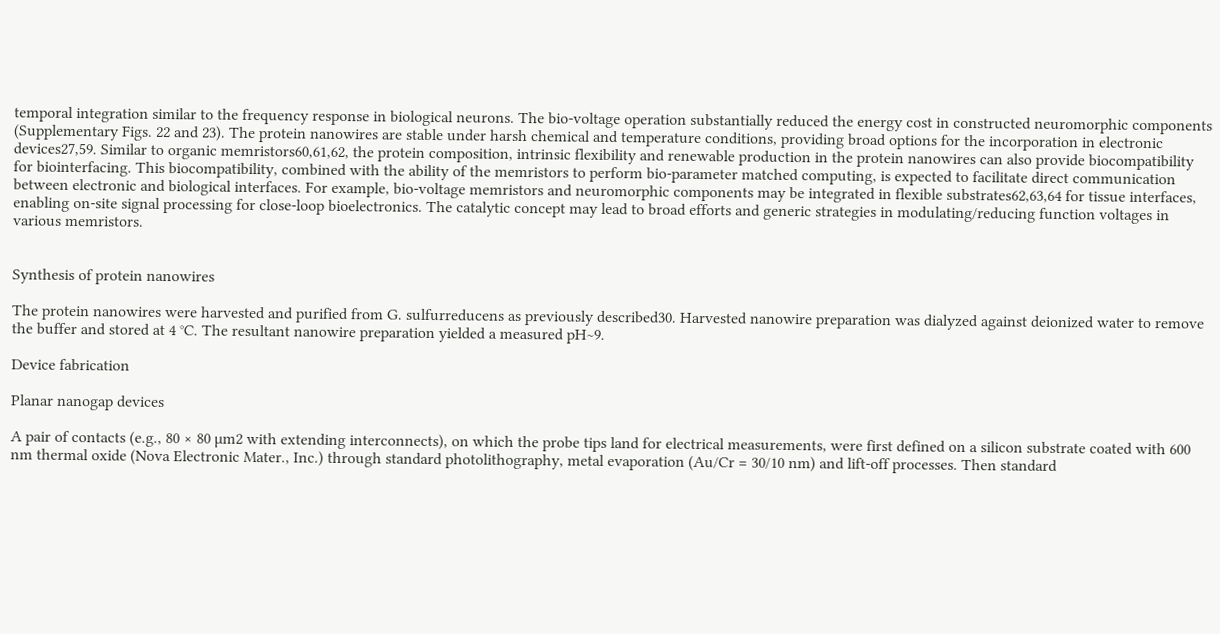temporal integration similar to the frequency response in biological neurons. The bio-voltage operation substantially reduced the energy cost in constructed neuromorphic components (Supplementary Figs. 22 and 23). The protein nanowires are stable under harsh chemical and temperature conditions, providing broad options for the incorporation in electronic devices27,59. Similar to organic memristors60,61,62, the protein composition, intrinsic flexibility and renewable production in the protein nanowires can also provide biocompatibility for biointerfacing. This biocompatibility, combined with the ability of the memristors to perform bio-parameter matched computing, is expected to facilitate direct communication between electronic and biological interfaces. For example, bio-voltage memristors and neuromorphic components may be integrated in flexible substrates62,63,64 for tissue interfaces, enabling on-site signal processing for close-loop bioelectronics. The catalytic concept may lead to broad efforts and generic strategies in modulating/reducing function voltages in various memristors.


Synthesis of protein nanowires

The protein nanowires were harvested and purified from G. sulfurreducens as previously described30. Harvested nanowire preparation was dialyzed against deionized water to remove the buffer and stored at 4 °C. The resultant nanowire preparation yielded a measured pH~9.

Device fabrication

Planar nanogap devices

A pair of contacts (e.g., 80 × 80 µm2 with extending interconnects), on which the probe tips land for electrical measurements, were first defined on a silicon substrate coated with 600 nm thermal oxide (Nova Electronic Mater., Inc.) through standard photolithography, metal evaporation (Au/Cr = 30/10 nm) and lift-off processes. Then standard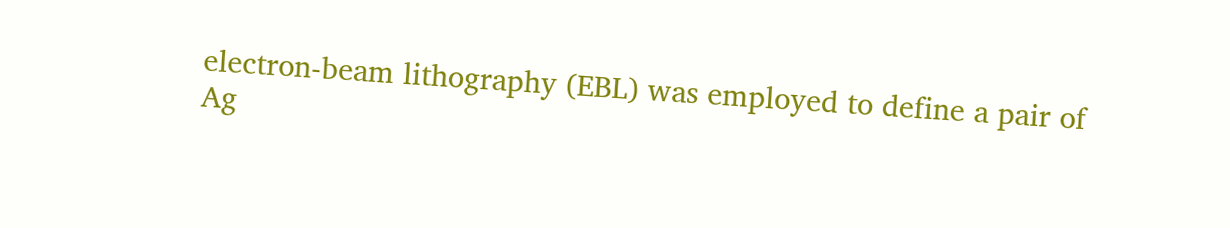electron-beam lithography (EBL) was employed to define a pair of Ag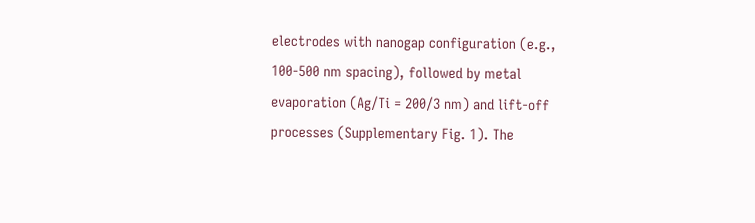electrodes with nanogap configuration (e.g., 100-500 nm spacing), followed by metal evaporation (Ag/Ti = 200/3 nm) and lift-off processes (Supplementary Fig. 1). The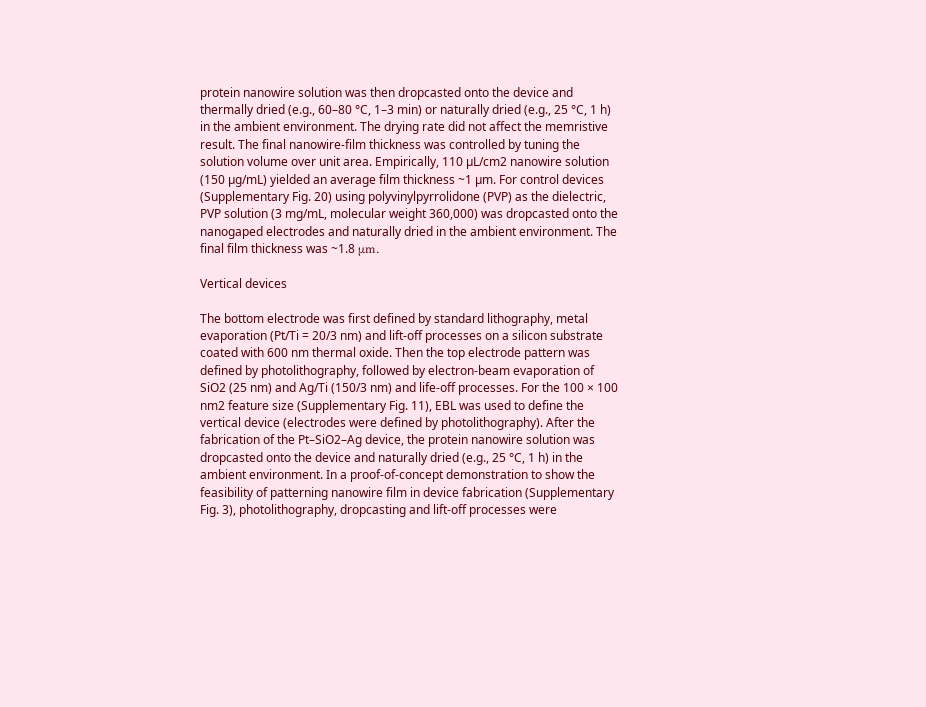protein nanowire solution was then dropcasted onto the device and thermally dried (e.g., 60–80 °C, 1–3 min) or naturally dried (e.g., 25 °C, 1 h) in the ambient environment. The drying rate did not affect the memristive result. The final nanowire-film thickness was controlled by tuning the solution volume over unit area. Empirically, 110 µL/cm2 nanowire solution (150 µg/mL) yielded an average film thickness ~1 µm. For control devices (Supplementary Fig. 20) using polyvinylpyrrolidone (PVP) as the dielectric, PVP solution (3 mg/mL, molecular weight 360,000) was dropcasted onto the nanogaped electrodes and naturally dried in the ambient environment. The final film thickness was ~1.8 μm.

Vertical devices

The bottom electrode was first defined by standard lithography, metal evaporation (Pt/Ti = 20/3 nm) and lift-off processes on a silicon substrate coated with 600 nm thermal oxide. Then the top electrode pattern was defined by photolithography, followed by electron-beam evaporation of SiO2 (25 nm) and Ag/Ti (150/3 nm) and life-off processes. For the 100 × 100 nm2 feature size (Supplementary Fig. 11), EBL was used to define the vertical device (electrodes were defined by photolithography). After the fabrication of the Pt–SiO2–Ag device, the protein nanowire solution was dropcasted onto the device and naturally dried (e.g., 25 °C, 1 h) in the ambient environment. In a proof-of-concept demonstration to show the feasibility of patterning nanowire film in device fabrication (Supplementary Fig. 3), photolithography, dropcasting and lift-off processes were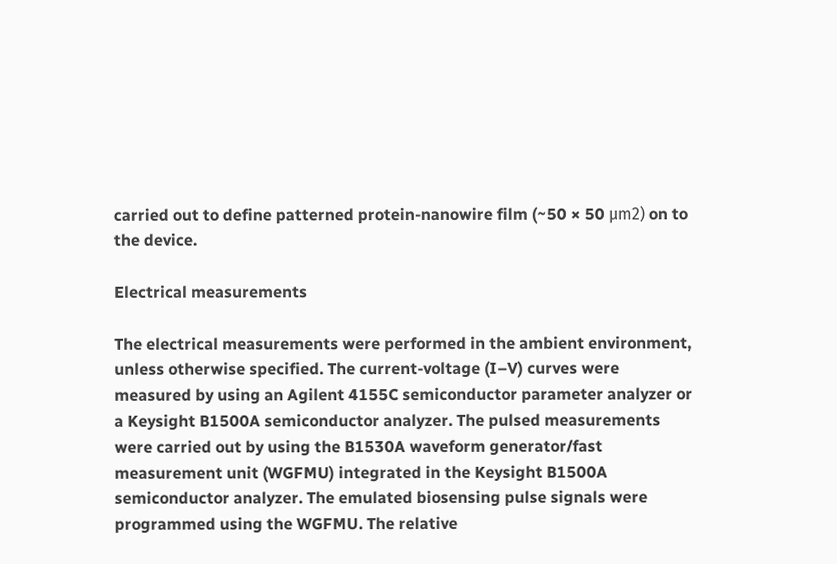carried out to define patterned protein-nanowire film (~50 × 50 μm2) on to the device.

Electrical measurements

The electrical measurements were performed in the ambient environment, unless otherwise specified. The current-voltage (I–V) curves were measured by using an Agilent 4155C semiconductor parameter analyzer or a Keysight B1500A semiconductor analyzer. The pulsed measurements were carried out by using the B1530A waveform generator/fast measurement unit (WGFMU) integrated in the Keysight B1500A semiconductor analyzer. The emulated biosensing pulse signals were programmed using the WGFMU. The relative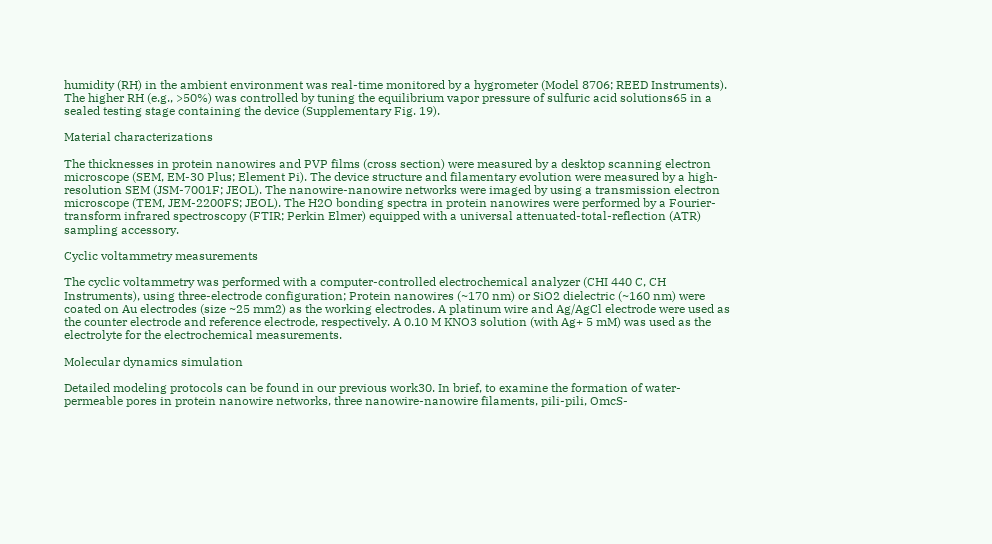humidity (RH) in the ambient environment was real-time monitored by a hygrometer (Model 8706; REED Instruments). The higher RH (e.g., >50%) was controlled by tuning the equilibrium vapor pressure of sulfuric acid solutions65 in a sealed testing stage containing the device (Supplementary Fig. 19).

Material characterizations

The thicknesses in protein nanowires and PVP films (cross section) were measured by a desktop scanning electron microscope (SEM, EM-30 Plus; Element Pi). The device structure and filamentary evolution were measured by a high-resolution SEM (JSM-7001F; JEOL). The nanowire-nanowire networks were imaged by using a transmission electron microscope (TEM, JEM-2200FS; JEOL). The H2O bonding spectra in protein nanowires were performed by a Fourier-transform infrared spectroscopy (FTIR; Perkin Elmer) equipped with a universal attenuated-total-reflection (ATR) sampling accessory.

Cyclic voltammetry measurements

The cyclic voltammetry was performed with a computer-controlled electrochemical analyzer (CHI 440 C, CH Instruments), using three-electrode configuration; Protein nanowires (~170 nm) or SiO2 dielectric (~160 nm) were coated on Au electrodes (size ~25 mm2) as the working electrodes. A platinum wire and Ag/AgCl electrode were used as the counter electrode and reference electrode, respectively. A 0.10 M KNO3 solution (with Ag+ 5 mM) was used as the electrolyte for the electrochemical measurements.

Molecular dynamics simulation

Detailed modeling protocols can be found in our previous work30. In brief, to examine the formation of water-permeable pores in protein nanowire networks, three nanowire-nanowire filaments, pili-pili, OmcS-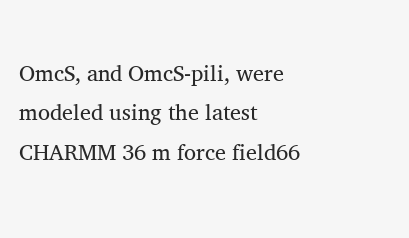OmcS, and OmcS-pili, were modeled using the latest CHARMM 36 m force field66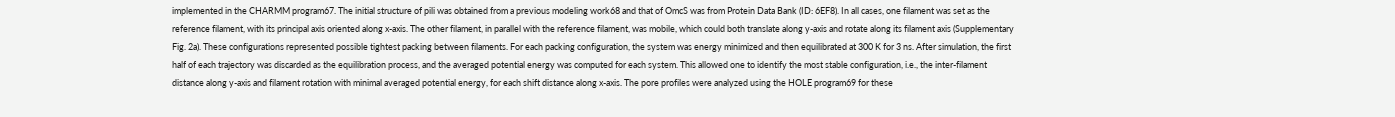implemented in the CHARMM program67. The initial structure of pili was obtained from a previous modeling work68 and that of OmcS was from Protein Data Bank (ID: 6EF8). In all cases, one filament was set as the reference filament, with its principal axis oriented along x-axis. The other filament, in parallel with the reference filament, was mobile, which could both translate along y-axis and rotate along its filament axis (Supplementary Fig. 2a). These configurations represented possible tightest packing between filaments. For each packing configuration, the system was energy minimized and then equilibrated at 300 K for 3 ns. After simulation, the first half of each trajectory was discarded as the equilibration process, and the averaged potential energy was computed for each system. This allowed one to identify the most stable configuration, i.e., the inter-filament distance along y-axis and filament rotation with minimal averaged potential energy, for each shift distance along x-axis. The pore profiles were analyzed using the HOLE program69 for these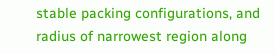stable packing configurations, and radius of narrowest region along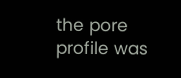the pore profile was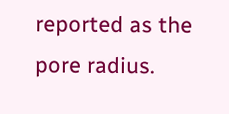reported as the pore radius.